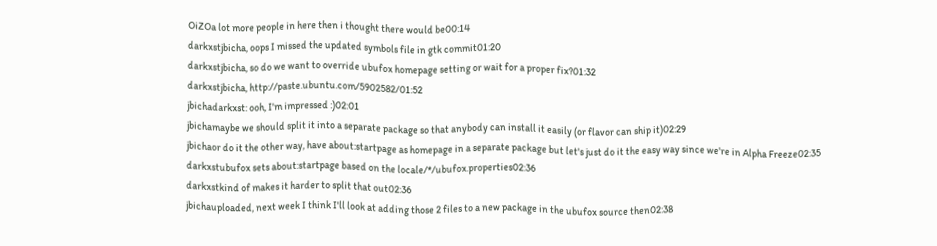OiZOa lot more people in here then i thought there would be00:14
darkxstjbicha, oops I missed the updated symbols file in gtk commit01:20
darkxstjbicha, so do we want to override ubufox homepage setting or wait for a proper fix?01:32
darkxstjbicha, http://paste.ubuntu.com/5902582/01:52
jbichadarkxst: ooh, I'm impressed :)02:01
jbichamaybe we should split it into a separate package so that anybody can install it easily (or flavor can ship it)02:29
jbichaor do it the other way, have about:startpage as homepage in a separate package but let's just do it the easy way since we're in Alpha Freeze02:35
darkxstubufox sets about:startpage based on the locale/*/ubufox.properties02:36
darkxstkind of makes it harder to split that out02:36
jbichauploaded, next week I think I'll look at adding those 2 files to a new package in the ubufox source then02:38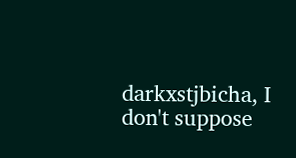darkxstjbicha, I don't suppose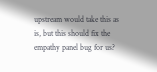upstream would take this as is, but this should fix the empathy panel bug for us?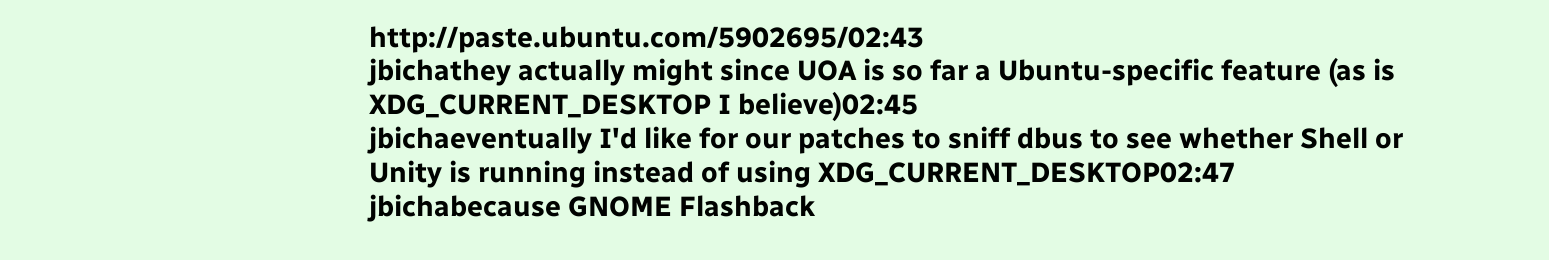http://paste.ubuntu.com/5902695/02:43
jbichathey actually might since UOA is so far a Ubuntu-specific feature (as is XDG_CURRENT_DESKTOP I believe)02:45
jbichaeventually I'd like for our patches to sniff dbus to see whether Shell or Unity is running instead of using XDG_CURRENT_DESKTOP02:47
jbichabecause GNOME Flashback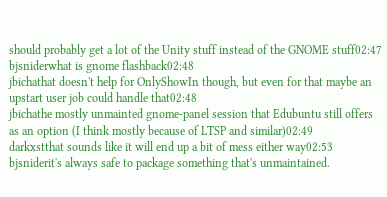should probably get a lot of the Unity stuff instead of the GNOME stuff02:47
bjsniderwhat is gnome flashback02:48
jbichathat doesn't help for OnlyShowIn though, but even for that maybe an upstart user job could handle that02:48
jbichathe mostly unmainted gnome-panel session that Edubuntu still offers as an option (I think mostly because of LTSP and similar)02:49
darkxstthat sounds like it will end up a bit of mess either way02:53
bjsniderit's always safe to package something that's unmaintained.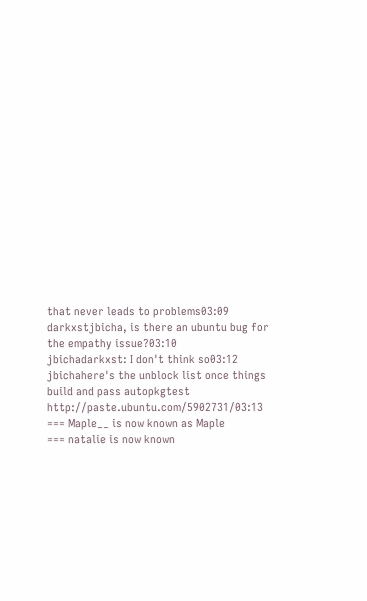that never leads to problems03:09
darkxstjbicha, is there an ubuntu bug for the empathy issue?03:10
jbichadarkxst: I don't think so03:12
jbichahere's the unblock list once things build and pass autopkgtest http://paste.ubuntu.com/5902731/03:13
=== Maple__ is now known as Maple
=== natalie is now known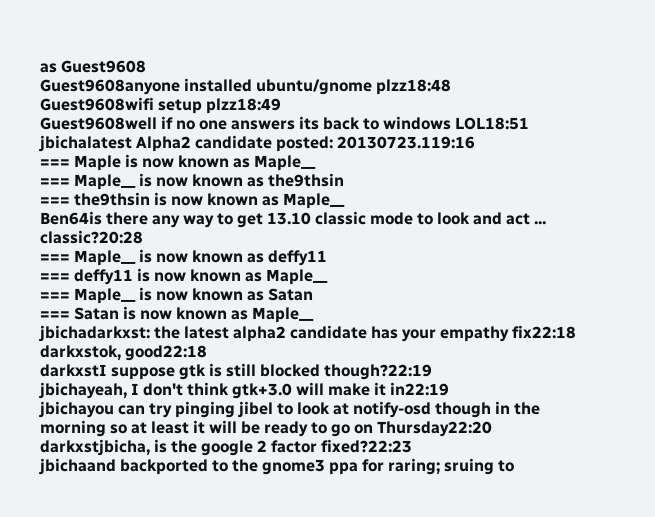as Guest9608
Guest9608anyone installed ubuntu/gnome plzz18:48
Guest9608wifi setup plzz18:49
Guest9608well if no one answers its back to windows LOL18:51
jbichalatest Alpha2 candidate posted: 20130723.119:16
=== Maple is now known as Maple__
=== Maple__ is now known as the9thsin
=== the9thsin is now known as Maple__
Ben64is there any way to get 13.10 classic mode to look and act ... classic?20:28
=== Maple__ is now known as deffy11
=== deffy11 is now known as Maple__
=== Maple__ is now known as Satan
=== Satan is now known as Maple__
jbichadarkxst: the latest alpha2 candidate has your empathy fix22:18
darkxstok, good22:18
darkxstI suppose gtk is still blocked though?22:19
jbichayeah, I don't think gtk+3.0 will make it in22:19
jbichayou can try pinging jibel to look at notify-osd though in the morning so at least it will be ready to go on Thursday22:20
darkxstjbicha, is the google 2 factor fixed?22:23
jbichaand backported to the gnome3 ppa for raring; sruing to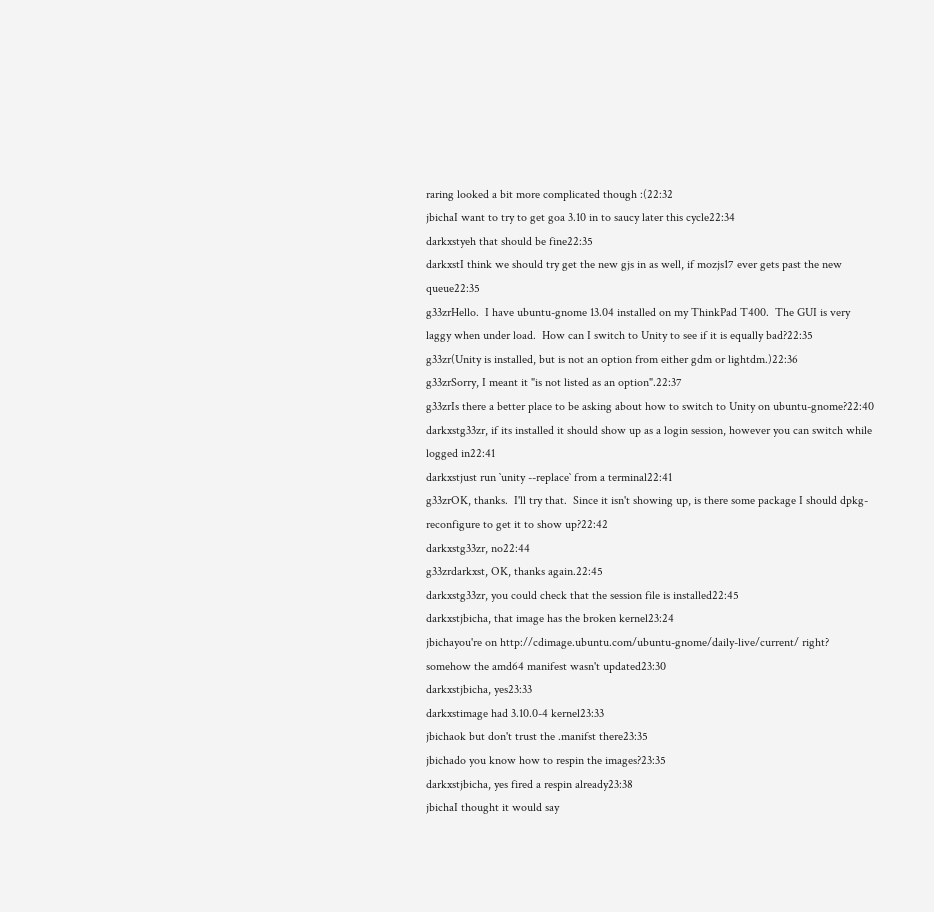raring looked a bit more complicated though :(22:32
jbichaI want to try to get goa 3.10 in to saucy later this cycle22:34
darkxstyeh that should be fine22:35
darkxstI think we should try get the new gjs in as well, if mozjs17 ever gets past the new queue22:35
g33zrHello.  I have ubuntu-gnome 13.04 installed on my ThinkPad T400.  The GUI is very laggy when under load.  How can I switch to Unity to see if it is equally bad?22:35
g33zr(Unity is installed, but is not an option from either gdm or lightdm.)22:36
g33zrSorry, I meant it "is not listed as an option".22:37
g33zrIs there a better place to be asking about how to switch to Unity on ubuntu-gnome?22:40
darkxstg33zr, if its installed it should show up as a login session, however you can switch while logged in22:41
darkxstjust run `unity --replace` from a terminal22:41
g33zrOK, thanks.  I'll try that.  Since it isn't showing up, is there some package I should dpkg-reconfigure to get it to show up?22:42
darkxstg33zr, no22:44
g33zrdarkxst, OK, thanks again.22:45
darkxstg33zr, you could check that the session file is installed22:45
darkxstjbicha, that image has the broken kernel23:24
jbichayou're on http://cdimage.ubuntu.com/ubuntu-gnome/daily-live/current/ right? somehow the amd64 manifest wasn't updated23:30
darkxstjbicha, yes23:33
darkxstimage had 3.10.0-4 kernel23:33
jbichaok but don't trust the .manifst there23:35
jbichado you know how to respin the images?23:35
darkxstjbicha, yes fired a respin already23:38
jbichaI thought it would say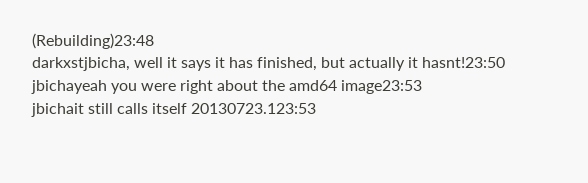(Rebuilding)23:48
darkxstjbicha, well it says it has finished, but actually it hasnt!23:50
jbichayeah you were right about the amd64 image23:53
jbichait still calls itself 20130723.123:53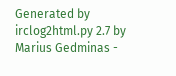Generated by irclog2html.py 2.7 by Marius Gedminas -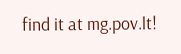find it at mg.pov.lt!